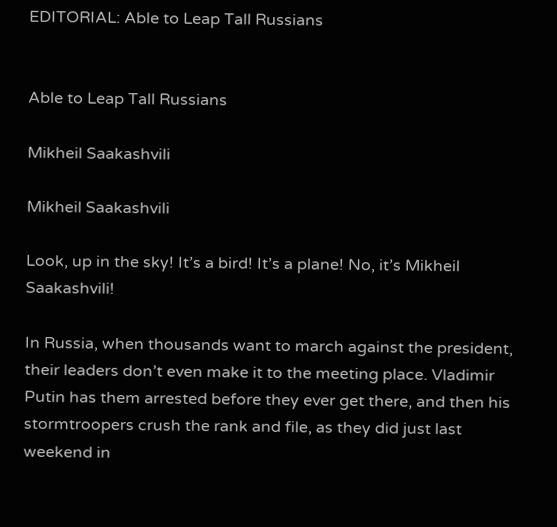EDITORIAL: Able to Leap Tall Russians


Able to Leap Tall Russians

Mikheil Saakashvili

Mikheil Saakashvili

Look, up in the sky! It’s a bird! It’s a plane! No, it’s Mikheil Saakashvili!

In Russia, when thousands want to march against the president, their leaders don’t even make it to the meeting place. Vladimir Putin has them arrested before they ever get there, and then his stormtroopers crush the rank and file, as they did just last weekend in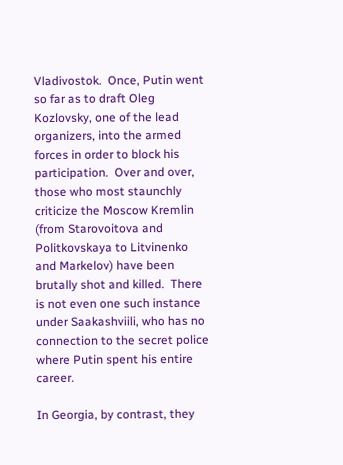Vladivostok.  Once, Putin went so far as to draft Oleg Kozlovsky, one of the lead organizers, into the armed forces in order to block his participation.  Over and over, those who most staunchly criticize the Moscow Kremlin (from Starovoitova and Politkovskaya to Litvinenko and Markelov) have been brutally shot and killed.  There is not even one such instance under Saakashviili, who has no connection to the secret police where Putin spent his entire career.

In Georgia, by contrast, they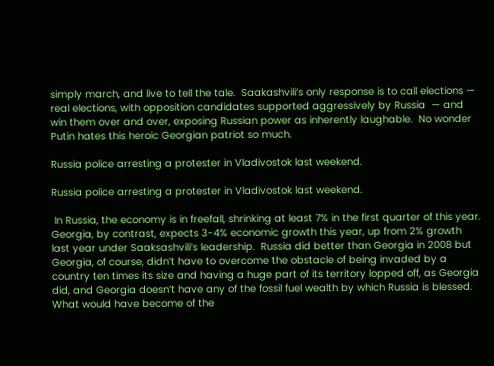simply march, and live to tell the tale.  Saakashvili’s only response is to call elections — real elections, with opposition candidates supported aggressively by Russia  — and win them over and over, exposing Russian power as inherently laughable.  No wonder Putin hates this heroic Georgian patriot so much.

Russia police arresting a protester in Vladivostok last weekend.

Russia police arresting a protester in Vladivostok last weekend.

 In Russia, the economy is in freefall, shrinking at least 7% in the first quarter of this year. Georgia, by contrast, expects 3-4% economic growth this year, up from 2% growth last year under Saaksashvili’s leadership.  Russia did better than Georgia in 2008 but Georgia, of course, didn’t have to overcome the obstacle of being invaded by a country ten times its size and having a huge part of its territory lopped off, as Georgia did, and Georgia doesn’t have any of the fossil fuel wealth by which Russia is blessed.  What would have become of the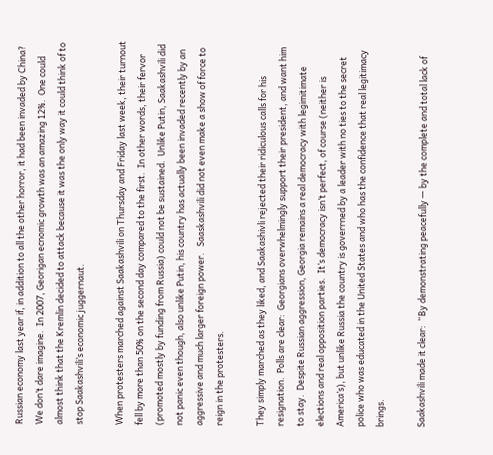Russian economy last year if, in addition to all the other horror, it had been invaded by China? We don’t dare imagine.  In 2007, Georigan ecnomic growth was an amazing 12%.  One could almost think that the Kremlin decided to attack because it was the only way it could think of to stop Saakashvili’s economic juggernaut.

When protesters marched against Saakashvili on Thursday and Friday last week, their turnout fell by more than 50% on the second day compared to the first.  In other words, their fervor (promoted mostly by funding from Russia) could not be sustained.  Unlike Putin, Saakashvili did not panic even though, also unlike Putin, his country has actually been invaded recently by an aggressive and much larger foreign power.   Saaskashvili did not even make a show of force to reign in the protesters.

They simply marched as they liked, and Saakashivli rejected their ridiculous calls for his resignation.  Polls are clear:  Georgians overwhelmingly support their president, and want him to stay.  Despite Russian aggression, Georgia remains a real democracy with legimitimate elections and real opposition parties.  It’s democracy isn’t perfect, of course (neither is America’s), but unlike Russia the country is goverrned by a leader with no ties to the secret police who was educated in the United States and who has the confidence that real legitimacy brings.

Saakashvili made it clear:  “By demonstrating peacefully — by the complete and total lack of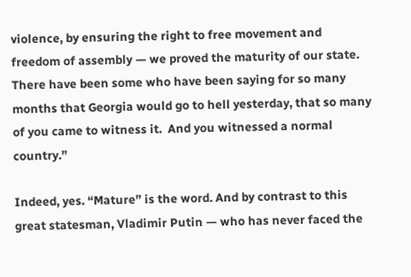violence, by ensuring the right to free movement and freedom of assembly — we proved the maturity of our state.   There have been some who have been saying for so many months that Georgia would go to hell yesterday, that so many of you came to witness it.  And you witnessed a normal country.”

Indeed, yes. “Mature” is the word. And by contrast to this great statesman, Vladimir Putin — who has never faced the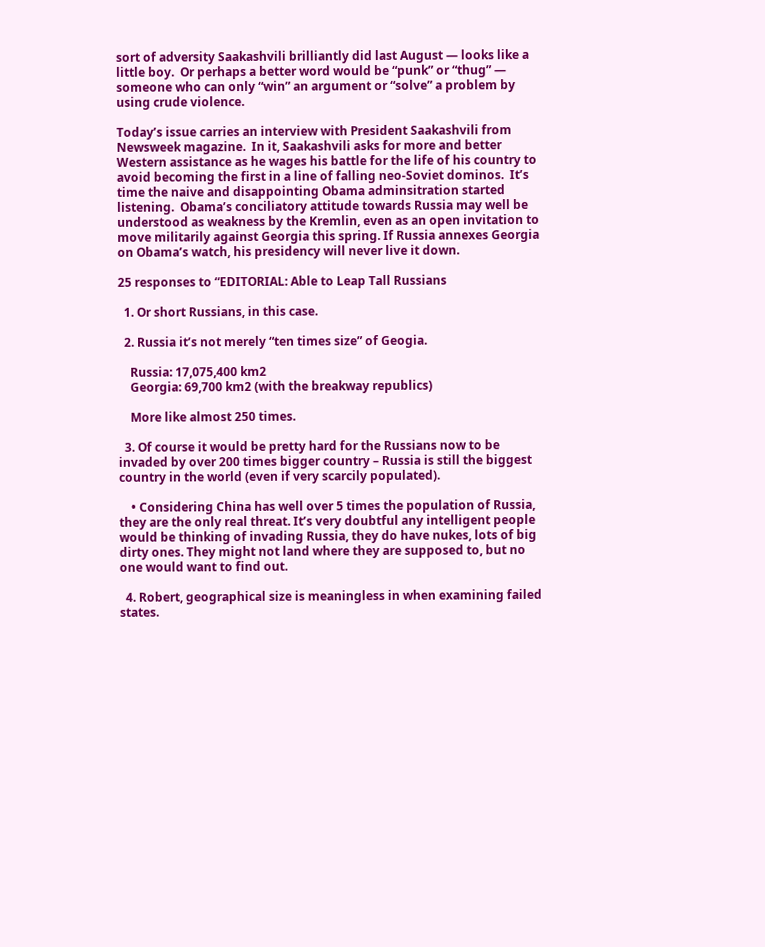sort of adversity Saakashvili brilliantly did last August — looks like a little boy.  Or perhaps a better word would be “punk” or “thug” — someone who can only “win” an argument or “solve” a problem by using crude violence.

Today’s issue carries an interview with President Saakashvili from Newsweek magazine.  In it, Saakashvili asks for more and better Western assistance as he wages his battle for the life of his country to avoid becoming the first in a line of falling neo-Soviet dominos.  It’s time the naive and disappointing Obama adminsitration started listening.  Obama’s conciliatory attitude towards Russia may well be understood as weakness by the Kremlin, even as an open invitation to move militarily against Georgia this spring. If Russia annexes Georgia on Obama’s watch, his presidency will never live it down.

25 responses to “EDITORIAL: Able to Leap Tall Russians

  1. Or short Russians, in this case.

  2. Russia it’s not merely “ten times size” of Geogia.

    Russia: 17,075,400 km2
    Georgia: 69,700 km2 (with the breakway republics)

    More like almost 250 times.

  3. Of course it would be pretty hard for the Russians now to be invaded by over 200 times bigger country – Russia is still the biggest country in the world (even if very scarcily populated).

    • Considering China has well over 5 times the population of Russia, they are the only real threat. It’s very doubtful any intelligent people would be thinking of invading Russia, they do have nukes, lots of big dirty ones. They might not land where they are supposed to, but no one would want to find out.

  4. Robert, geographical size is meaningless in when examining failed states.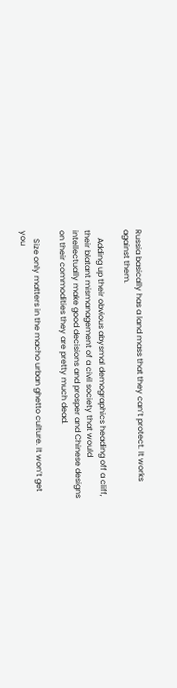Russia basically has a land mass that they can’t protect. It works against them.

    Adding up their obvious abysmal demographics heading off a cliff, their blatant mismanagement of a civil society that would intellectually make good decisions and prosper and Chinese designs on their commodities they are pretty much dead.

    Size only matters in the macho urban ghetto culture. It won’t get you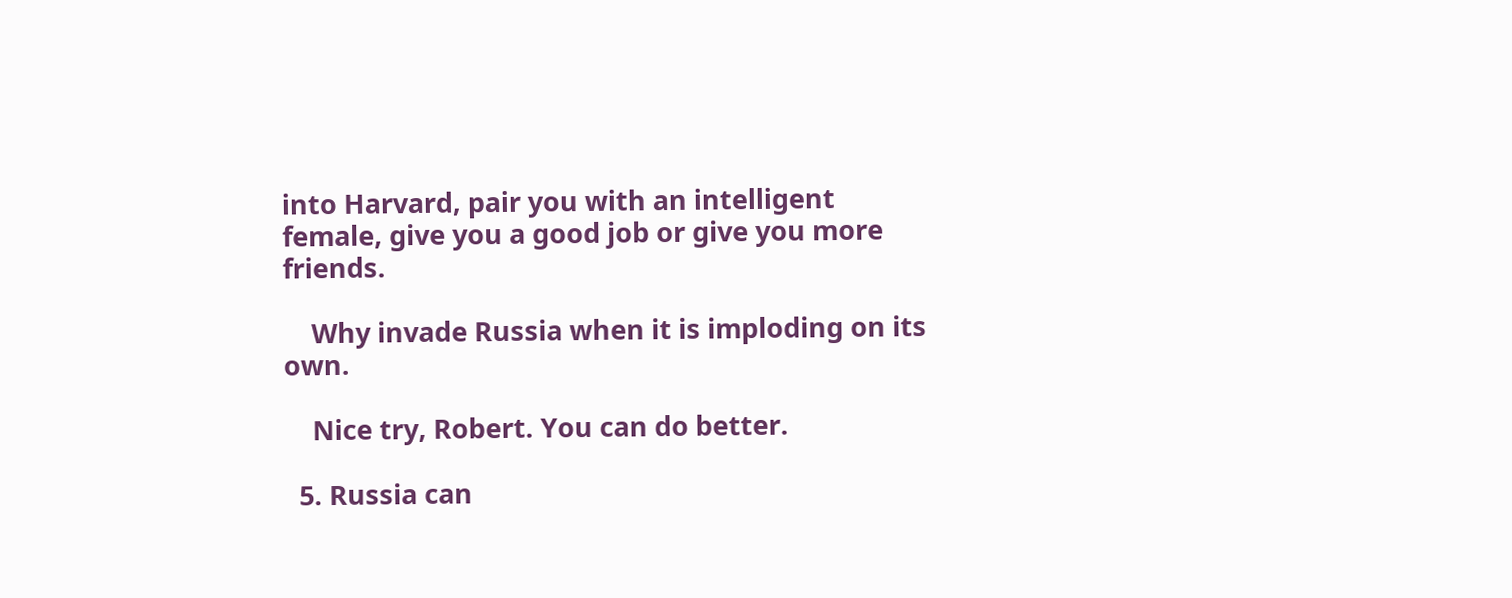into Harvard, pair you with an intelligent female, give you a good job or give you more friends.

    Why invade Russia when it is imploding on its own.

    Nice try, Robert. You can do better.

  5. Russia can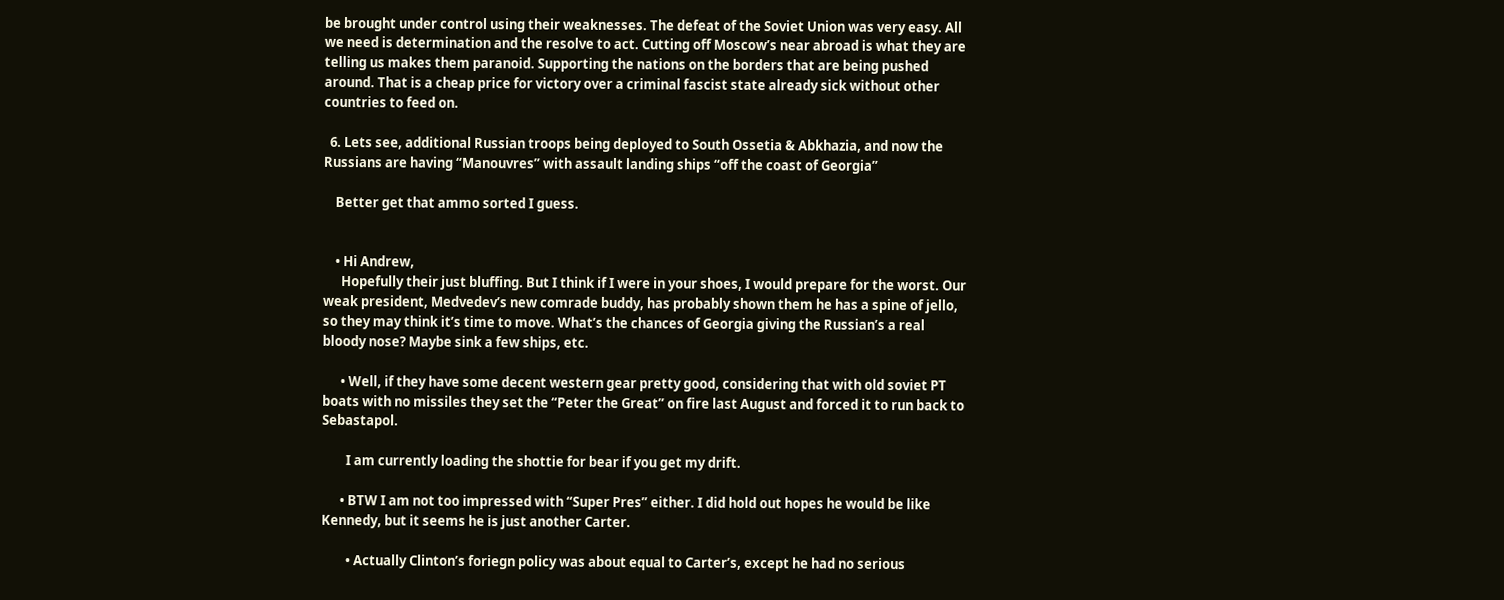be brought under control using their weaknesses. The defeat of the Soviet Union was very easy. All we need is determination and the resolve to act. Cutting off Moscow’s near abroad is what they are telling us makes them paranoid. Supporting the nations on the borders that are being pushed around. That is a cheap price for victory over a criminal fascist state already sick without other countries to feed on.

  6. Lets see, additional Russian troops being deployed to South Ossetia & Abkhazia, and now the Russians are having “Manouvres” with assault landing ships “off the coast of Georgia”

    Better get that ammo sorted I guess.


    • Hi Andrew,
      Hopefully their just bluffing. But I think if I were in your shoes, I would prepare for the worst. Our weak president, Medvedev’s new comrade buddy, has probably shown them he has a spine of jello, so they may think it’s time to move. What’s the chances of Georgia giving the Russian’s a real bloody nose? Maybe sink a few ships, etc.

      • Well, if they have some decent western gear pretty good, considering that with old soviet PT boats with no missiles they set the “Peter the Great” on fire last August and forced it to run back to Sebastapol.

        I am currently loading the shottie for bear if you get my drift.

      • BTW I am not too impressed with “Super Pres” either. I did hold out hopes he would be like Kennedy, but it seems he is just another Carter.

        • Actually Clinton’s foriegn policy was about equal to Carter’s, except he had no serious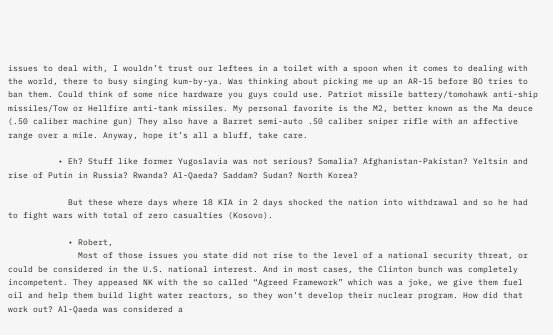issues to deal with, I wouldn’t trust our leftees in a toilet with a spoon when it comes to dealing with the world, there to busy singing kum-by-ya. Was thinking about picking me up an AR-15 before BO tries to ban them. Could think of some nice hardware you guys could use. Patriot missile battery/tomohawk anti-ship missiles/Tow or Hellfire anti-tank missiles. My personal favorite is the M2, better known as the Ma deuce (.50 caliber machine gun) They also have a Barret semi-auto .50 caliber sniper rifle with an affective range over a mile. Anyway, hope it’s all a bluff, take care.

          • Eh? Stuff like former Yugoslavia was not serious? Somalia? Afghanistan-Pakistan? Yeltsin and rise of Putin in Russia? Rwanda? Al-Qaeda? Saddam? Sudan? North Korea?

            But these where days where 18 KIA in 2 days shocked the nation into withdrawal and so he had to fight wars with total of zero casualties (Kosovo).

            • Robert,
              Most of those issues you state did not rise to the level of a national security threat, or could be considered in the U.S. national interest. And in most cases, the Clinton bunch was completely incompetent. They appeased NK with the so called “Agreed Framework” which was a joke, we give them fuel oil and help them build light water reactors, so they won’t develop their nuclear program. How did that work out? Al-Qaeda was considered a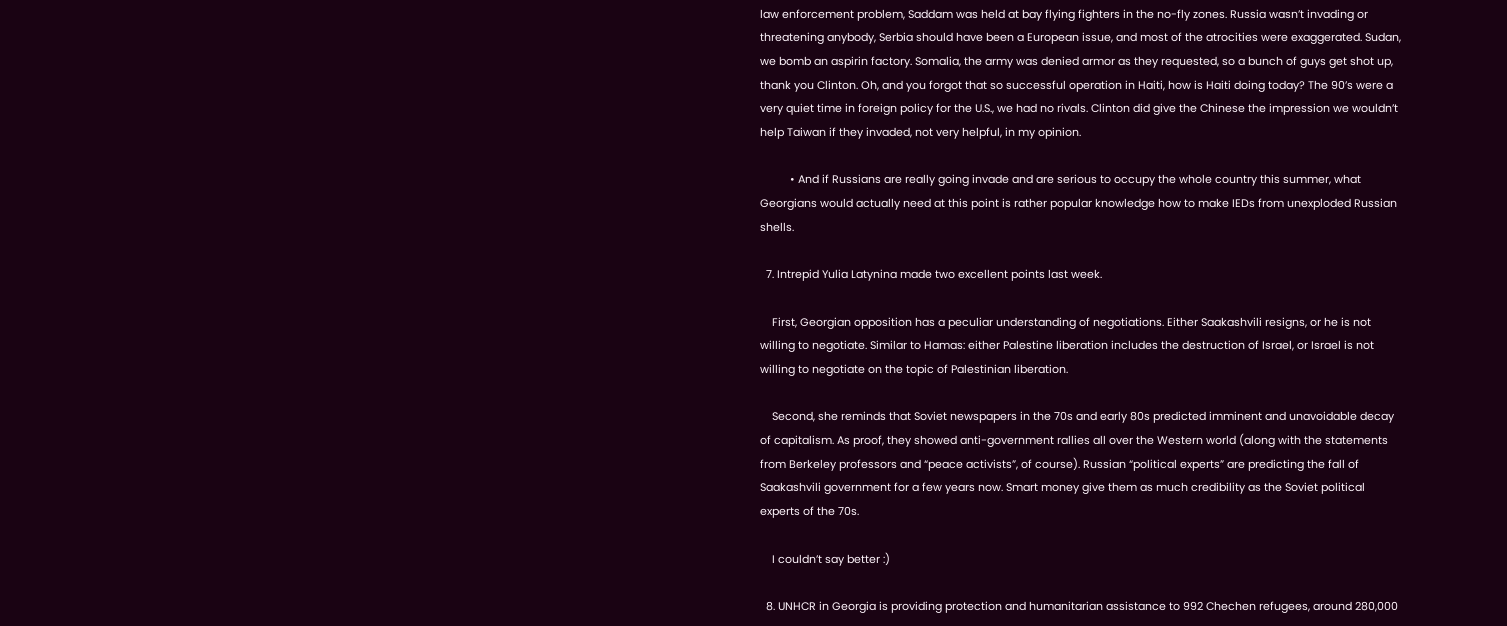law enforcement problem, Saddam was held at bay flying fighters in the no-fly zones. Russia wasn’t invading or threatening anybody, Serbia should have been a European issue, and most of the atrocities were exaggerated. Sudan, we bomb an aspirin factory. Somalia, the army was denied armor as they requested, so a bunch of guys get shot up, thank you Clinton. Oh, and you forgot that so successful operation in Haiti, how is Haiti doing today? The 90’s were a very quiet time in foreign policy for the U.S., we had no rivals. Clinton did give the Chinese the impression we wouldn’t help Taiwan if they invaded, not very helpful, in my opinion.

          • And if Russians are really going invade and are serious to occupy the whole country this summer, what Georgians would actually need at this point is rather popular knowledge how to make IEDs from unexploded Russian shells.

  7. Intrepid Yulia Latynina made two excellent points last week.

    First, Georgian opposition has a peculiar understanding of negotiations. Either Saakashvili resigns, or he is not willing to negotiate. Similar to Hamas: either Palestine liberation includes the destruction of Israel, or Israel is not willing to negotiate on the topic of Palestinian liberation.

    Second, she reminds that Soviet newspapers in the 70s and early 80s predicted imminent and unavoidable decay of capitalism. As proof, they showed anti-government rallies all over the Western world (along with the statements from Berkeley professors and “peace activists”, of course). Russian “political experts” are predicting the fall of Saakashvili government for a few years now. Smart money give them as much credibility as the Soviet political experts of the 70s.

    I couldn’t say better :)

  8. UNHCR in Georgia is providing protection and humanitarian assistance to 992 Chechen refugees, around 280,000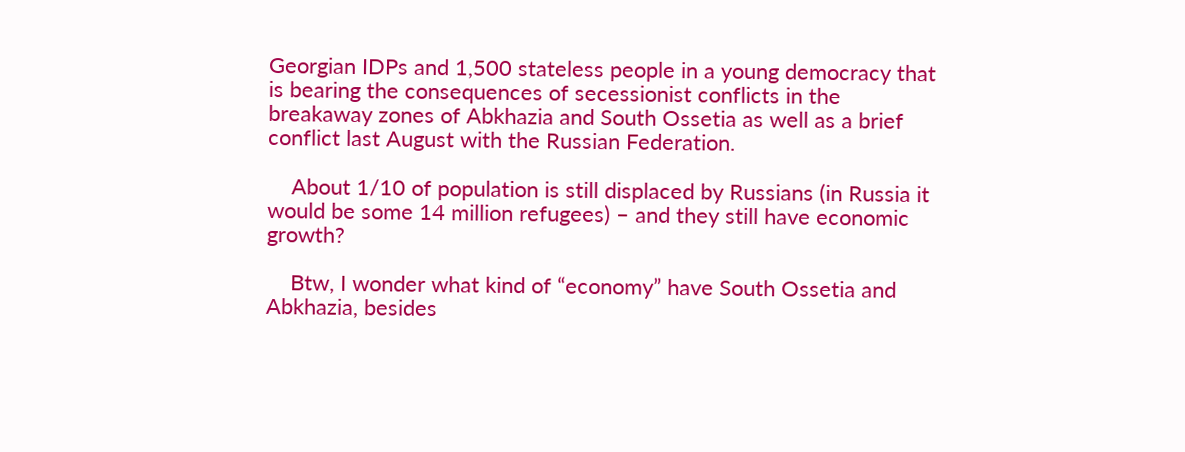Georgian IDPs and 1,500 stateless people in a young democracy that is bearing the consequences of secessionist conflicts in the breakaway zones of Abkhazia and South Ossetia as well as a brief conflict last August with the Russian Federation.

    About 1/10 of population is still displaced by Russians (in Russia it would be some 14 million refugees) – and they still have economic growth?

    Btw, I wonder what kind of “economy” have South Ossetia and Abkhazia, besides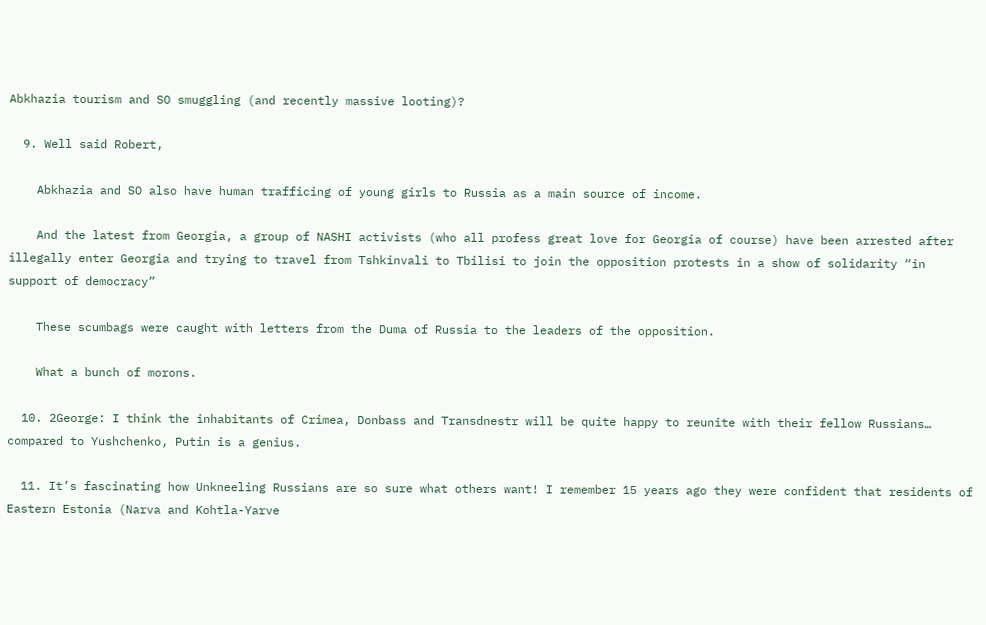Abkhazia tourism and SO smuggling (and recently massive looting)?

  9. Well said Robert,

    Abkhazia and SO also have human trafficing of young girls to Russia as a main source of income.

    And the latest from Georgia, a group of NASHI activists (who all profess great love for Georgia of course) have been arrested after illegally enter Georgia and trying to travel from Tshkinvali to Tbilisi to join the opposition protests in a show of solidarity “in support of democracy”

    These scumbags were caught with letters from the Duma of Russia to the leaders of the opposition.

    What a bunch of morons.

  10. 2George: I think the inhabitants of Crimea, Donbass and Transdnestr will be quite happy to reunite with their fellow Russians… compared to Yushchenko, Putin is a genius.

  11. It’s fascinating how Unkneeling Russians are so sure what others want! I remember 15 years ago they were confident that residents of Eastern Estonia (Narva and Kohtla-Yarve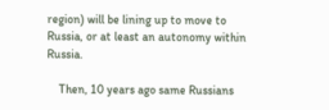region) will be lining up to move to Russia, or at least an autonomy within Russia.

    Then, 10 years ago same Russians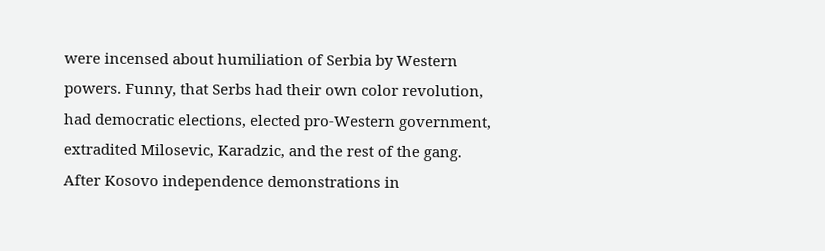were incensed about humiliation of Serbia by Western powers. Funny, that Serbs had their own color revolution, had democratic elections, elected pro-Western government, extradited Milosevic, Karadzic, and the rest of the gang. After Kosovo independence demonstrations in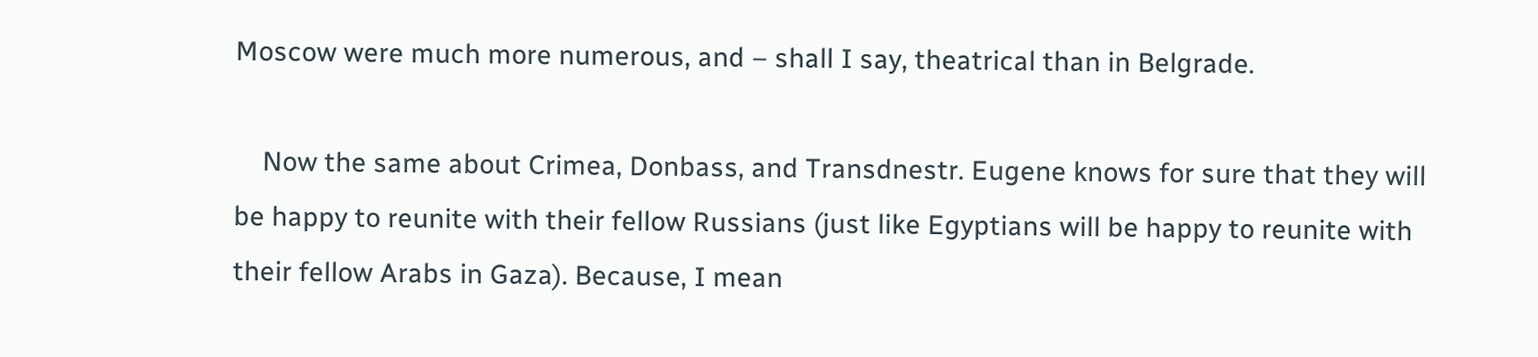Moscow were much more numerous, and – shall I say, theatrical than in Belgrade.

    Now the same about Crimea, Donbass, and Transdnestr. Eugene knows for sure that they will be happy to reunite with their fellow Russians (just like Egyptians will be happy to reunite with their fellow Arabs in Gaza). Because, I mean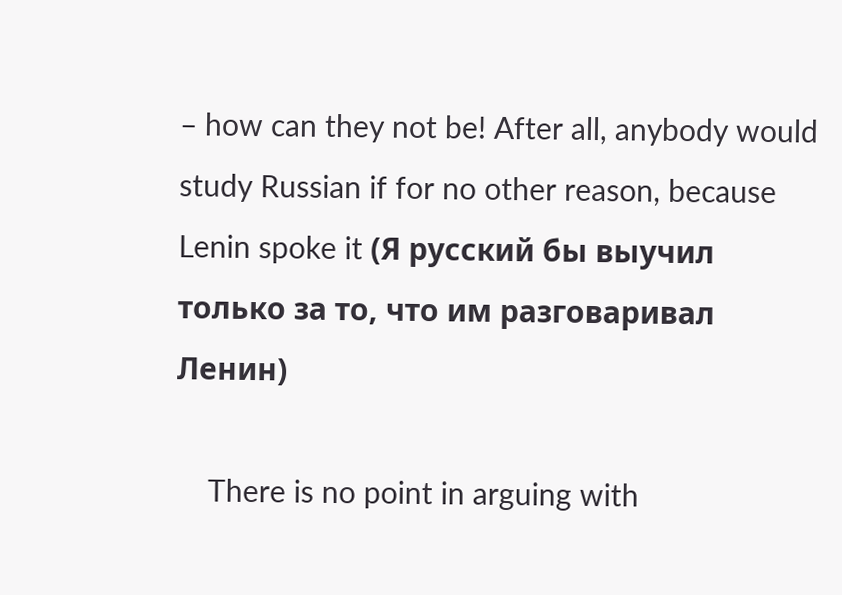– how can they not be! After all, anybody would study Russian if for no other reason, because Lenin spoke it (Я русский бы выучил только за то, что им разговаривал Ленин)

    There is no point in arguing with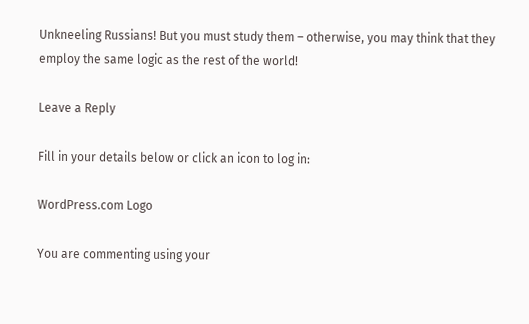Unkneeling Russians! But you must study them – otherwise, you may think that they employ the same logic as the rest of the world!

Leave a Reply

Fill in your details below or click an icon to log in:

WordPress.com Logo

You are commenting using your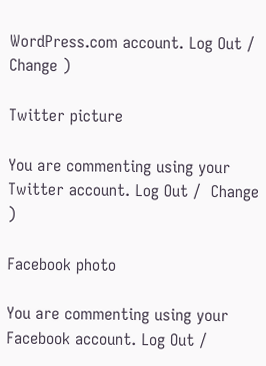WordPress.com account. Log Out /  Change )

Twitter picture

You are commenting using your Twitter account. Log Out /  Change )

Facebook photo

You are commenting using your Facebook account. Log Out /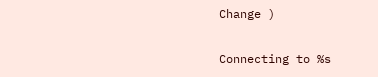Change )

Connecting to %s